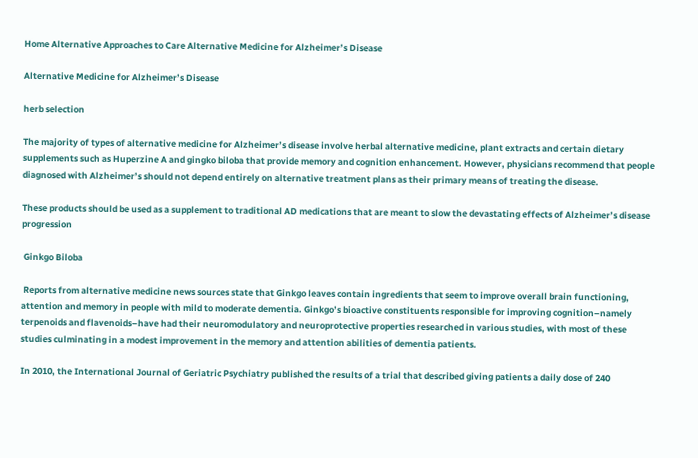Home Alternative Approaches to Care Alternative Medicine for Alzheimer’s Disease

Alternative Medicine for Alzheimer’s Disease

herb selection

The majority of types of alternative medicine for Alzheimer’s disease involve herbal alternative medicine, plant extracts and certain dietary supplements such as Huperzine A and gingko biloba that provide memory and cognition enhancement. However, physicians recommend that people diagnosed with Alzheimer’s should not depend entirely on alternative treatment plans as their primary means of treating the disease.

These products should be used as a supplement to traditional AD medications that are meant to slow the devastating effects of Alzheimer’s disease progression

 Ginkgo Biloba

 Reports from alternative medicine news sources state that Ginkgo leaves contain ingredients that seem to improve overall brain functioning, attention and memory in people with mild to moderate dementia. Ginkgo’s bioactive constituents responsible for improving cognition–namely terpenoids and flavenoids–have had their neuromodulatory and neuroprotective properties researched in various studies, with most of these studies culminating in a modest improvement in the memory and attention abilities of dementia patients.

In 2010, the International Journal of Geriatric Psychiatry published the results of a trial that described giving patients a daily dose of 240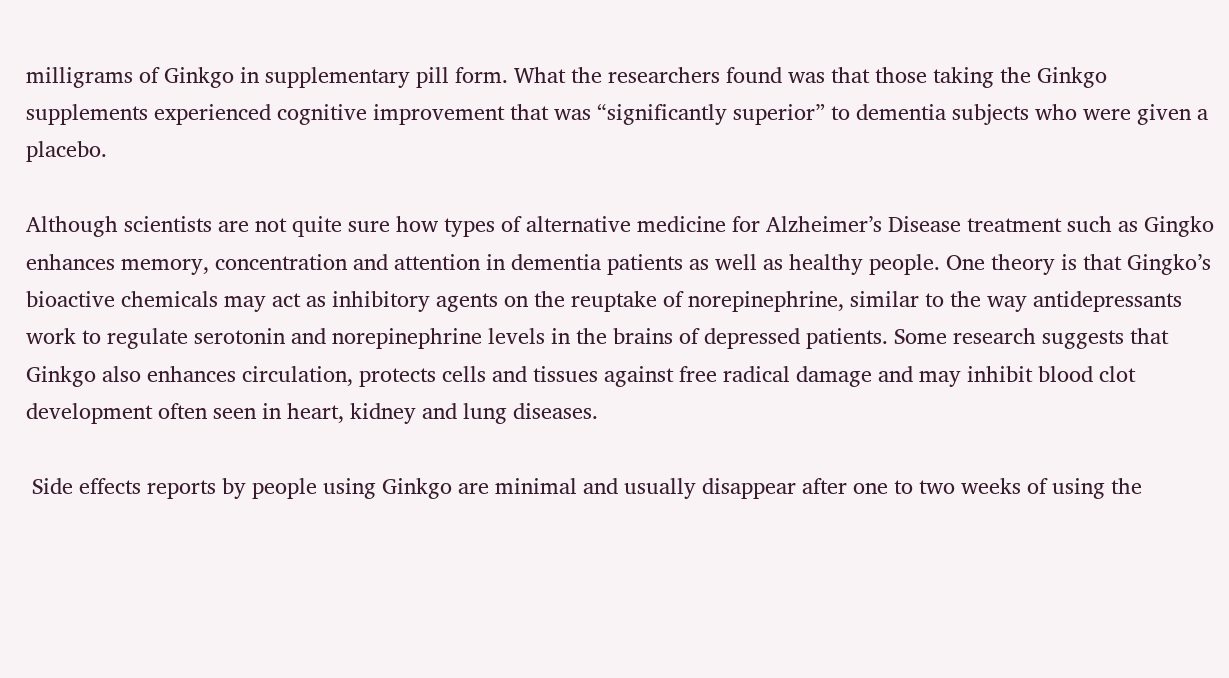milligrams of Ginkgo in supplementary pill form. What the researchers found was that those taking the Ginkgo supplements experienced cognitive improvement that was “significantly superior” to dementia subjects who were given a placebo.

Although scientists are not quite sure how types of alternative medicine for Alzheimer’s Disease treatment such as Gingko enhances memory, concentration and attention in dementia patients as well as healthy people. One theory is that Gingko’s bioactive chemicals may act as inhibitory agents on the reuptake of norepinephrine, similar to the way antidepressants work to regulate serotonin and norepinephrine levels in the brains of depressed patients. Some research suggests that Ginkgo also enhances circulation, protects cells and tissues against free radical damage and may inhibit blood clot development often seen in heart, kidney and lung diseases.

 Side effects reports by people using Ginkgo are minimal and usually disappear after one to two weeks of using the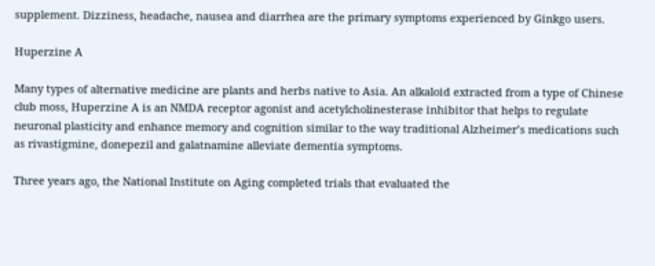supplement. Dizziness, headache, nausea and diarrhea are the primary symptoms experienced by Ginkgo users.

Huperzine A

Many types of alternative medicine are plants and herbs native to Asia. An alkaloid extracted from a type of Chinese club moss, Huperzine A is an NMDA receptor agonist and acetylcholinesterase inhibitor that helps to regulate neuronal plasticity and enhance memory and cognition similar to the way traditional Alzheimer’s medications such as rivastigmine, donepezil and galatnamine alleviate dementia symptoms.

Three years ago, the National Institute on Aging completed trials that evaluated the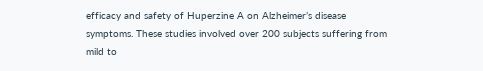efficacy and safety of Huperzine A on Alzheimer’s disease symptoms. These studies involved over 200 subjects suffering from mild to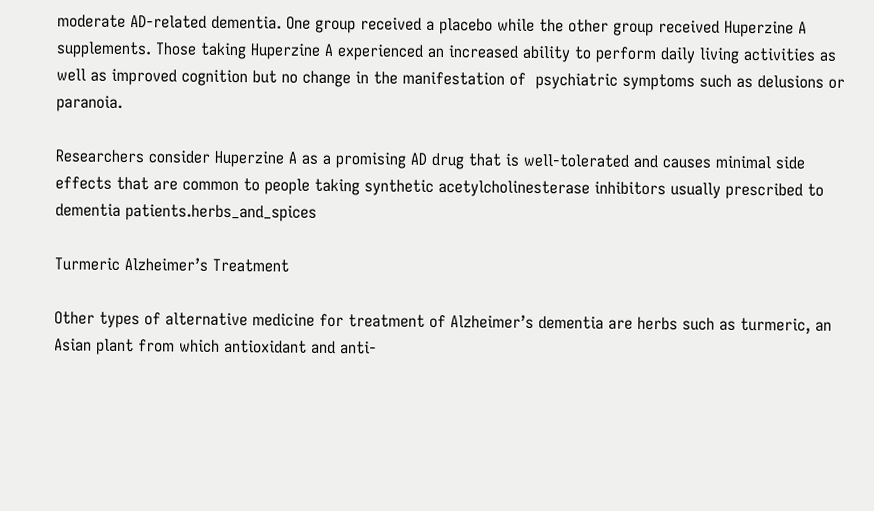moderate AD-related dementia. One group received a placebo while the other group received Huperzine A supplements. Those taking Huperzine A experienced an increased ability to perform daily living activities as well as improved cognition but no change in the manifestation of  psychiatric symptoms such as delusions or paranoia.

Researchers consider Huperzine A as a promising AD drug that is well-tolerated and causes minimal side effects that are common to people taking synthetic acetylcholinesterase inhibitors usually prescribed to dementia patients.herbs_and_spices

Turmeric Alzheimer’s Treatment

Other types of alternative medicine for treatment of Alzheimer’s dementia are herbs such as turmeric, an Asian plant from which antioxidant and anti-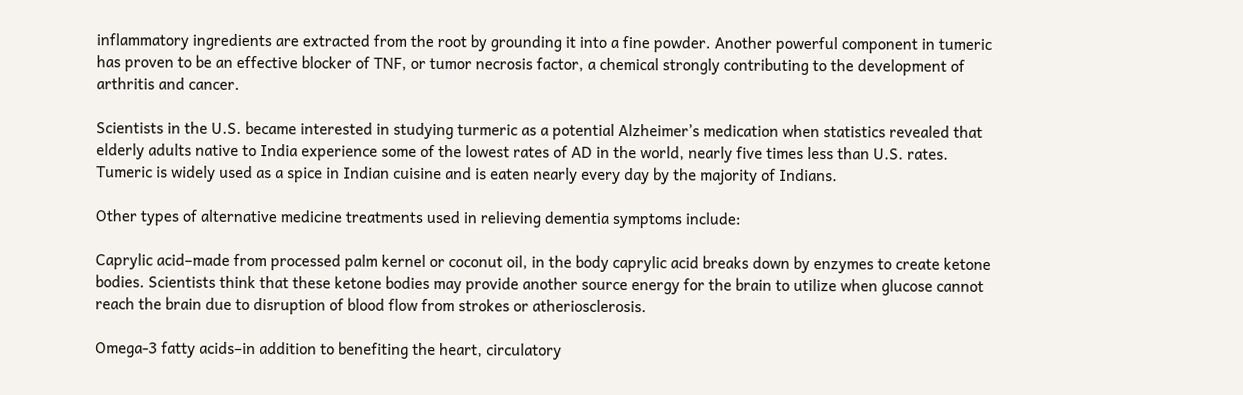inflammatory ingredients are extracted from the root by grounding it into a fine powder. Another powerful component in tumeric has proven to be an effective blocker of TNF, or tumor necrosis factor, a chemical strongly contributing to the development of arthritis and cancer.

Scientists in the U.S. became interested in studying turmeric as a potential Alzheimer’s medication when statistics revealed that elderly adults native to India experience some of the lowest rates of AD in the world, nearly five times less than U.S. rates. Tumeric is widely used as a spice in Indian cuisine and is eaten nearly every day by the majority of Indians.

Other types of alternative medicine treatments used in relieving dementia symptoms include:

Caprylic acid–made from processed palm kernel or coconut oil, in the body caprylic acid breaks down by enzymes to create ketone bodies. Scientists think that these ketone bodies may provide another source energy for the brain to utilize when glucose cannot reach the brain due to disruption of blood flow from strokes or atheriosclerosis.

Omega-3 fatty acids–in addition to benefiting the heart, circulatory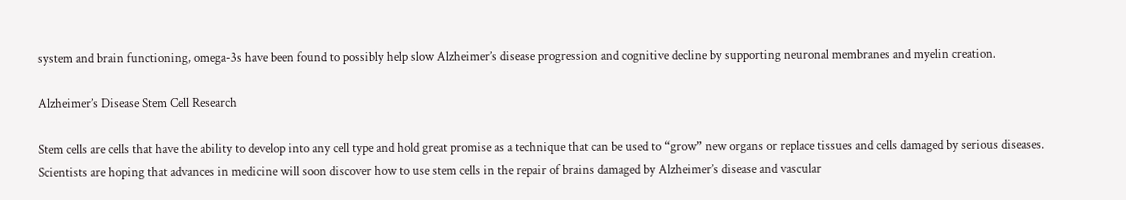system and brain functioning, omega-3s have been found to possibly help slow Alzheimer’s disease progression and cognitive decline by supporting neuronal membranes and myelin creation.

Alzheimer’s Disease Stem Cell Research

Stem cells are cells that have the ability to develop into any cell type and hold great promise as a technique that can be used to “grow” new organs or replace tissues and cells damaged by serious diseases. Scientists are hoping that advances in medicine will soon discover how to use stem cells in the repair of brains damaged by Alzheimer’s disease and vascular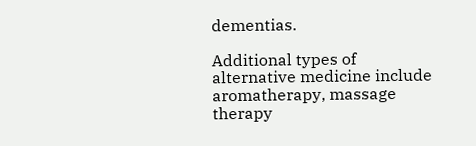dementias.

Additional types of alternative medicine include aromatherapy, massage therapy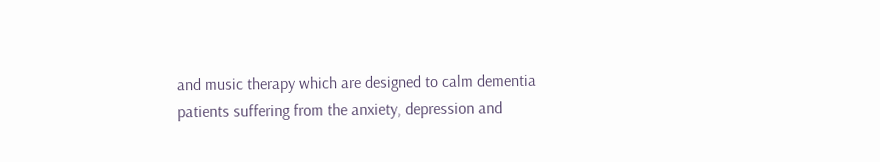and music therapy which are designed to calm dementia patients suffering from the anxiety, depression and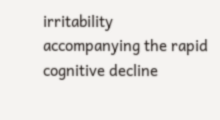irritability accompanying the rapid cognitive decline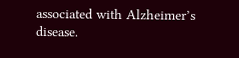associated with Alzheimer’s disease.